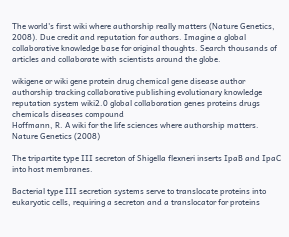The world's first wiki where authorship really matters (Nature Genetics, 2008). Due credit and reputation for authors. Imagine a global collaborative knowledge base for original thoughts. Search thousands of articles and collaborate with scientists around the globe.

wikigene or wiki gene protein drug chemical gene disease author authorship tracking collaborative publishing evolutionary knowledge reputation system wiki2.0 global collaboration genes proteins drugs chemicals diseases compound
Hoffmann, R. A wiki for the life sciences where authorship matters. Nature Genetics (2008)

The tripartite type III secreton of Shigella flexneri inserts IpaB and IpaC into host membranes.

Bacterial type III secretion systems serve to translocate proteins into eukaryotic cells, requiring a secreton and a translocator for proteins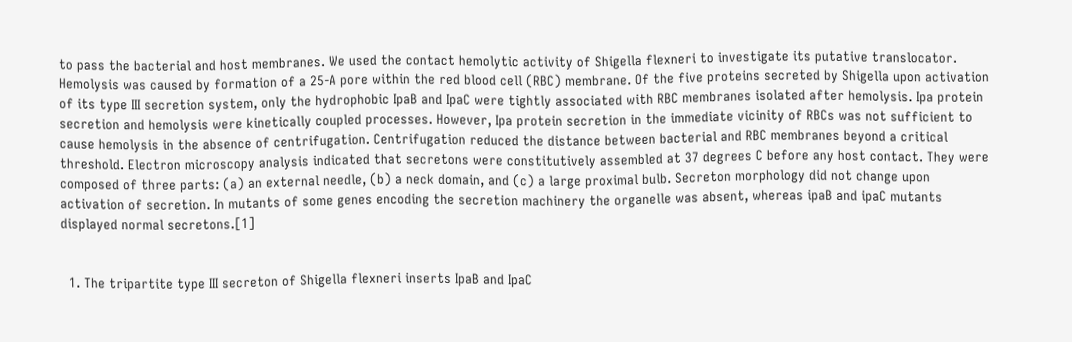to pass the bacterial and host membranes. We used the contact hemolytic activity of Shigella flexneri to investigate its putative translocator. Hemolysis was caused by formation of a 25-A pore within the red blood cell (RBC) membrane. Of the five proteins secreted by Shigella upon activation of its type III secretion system, only the hydrophobic IpaB and IpaC were tightly associated with RBC membranes isolated after hemolysis. Ipa protein secretion and hemolysis were kinetically coupled processes. However, Ipa protein secretion in the immediate vicinity of RBCs was not sufficient to cause hemolysis in the absence of centrifugation. Centrifugation reduced the distance between bacterial and RBC membranes beyond a critical threshold. Electron microscopy analysis indicated that secretons were constitutively assembled at 37 degrees C before any host contact. They were composed of three parts: (a) an external needle, (b) a neck domain, and (c) a large proximal bulb. Secreton morphology did not change upon activation of secretion. In mutants of some genes encoding the secretion machinery the organelle was absent, whereas ipaB and ipaC mutants displayed normal secretons.[1]


  1. The tripartite type III secreton of Shigella flexneri inserts IpaB and IpaC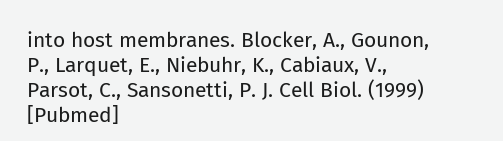into host membranes. Blocker, A., Gounon, P., Larquet, E., Niebuhr, K., Cabiaux, V., Parsot, C., Sansonetti, P. J. Cell Biol. (1999) [Pubmed]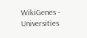WikiGenes - Universities